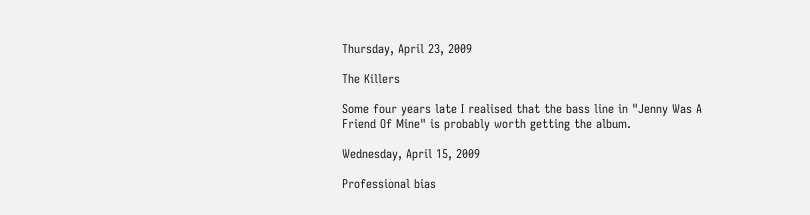Thursday, April 23, 2009

The Killers

Some four years late I realised that the bass line in "Jenny Was A
Friend Of Mine" is probably worth getting the album.

Wednesday, April 15, 2009

Professional bias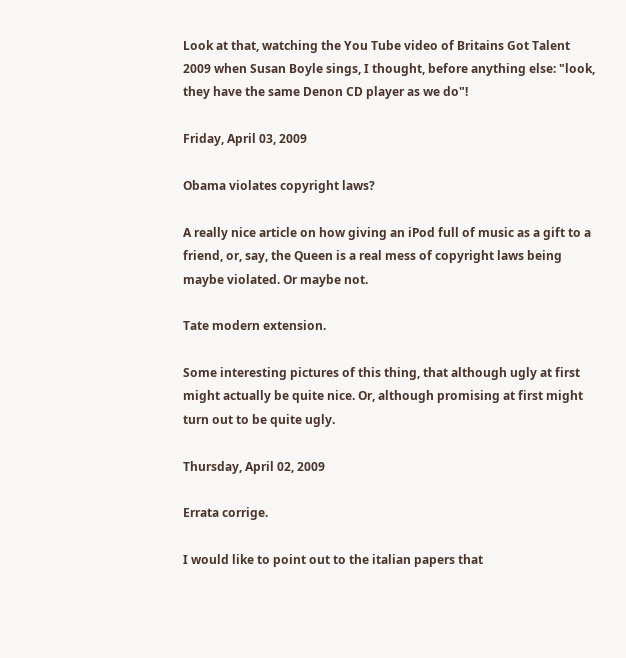Look at that, watching the You Tube video of Britains Got Talent 2009 when Susan Boyle sings, I thought, before anything else: "look, they have the same Denon CD player as we do"!

Friday, April 03, 2009

Obama violates copyright laws?

A really nice article on how giving an iPod full of music as a gift to a friend, or, say, the Queen is a real mess of copyright laws being maybe violated. Or maybe not.

Tate modern extension.

Some interesting pictures of this thing, that although ugly at first might actually be quite nice. Or, although promising at first might turn out to be quite ugly.

Thursday, April 02, 2009

Errata corrige.

I would like to point out to the italian papers that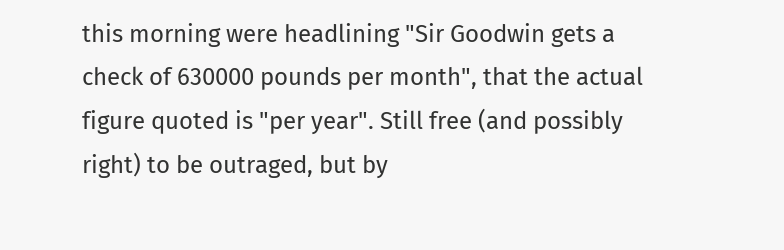this morning were headlining "Sir Goodwin gets a check of 630000 pounds per month", that the actual figure quoted is "per year". Still free (and possibly right) to be outraged, but by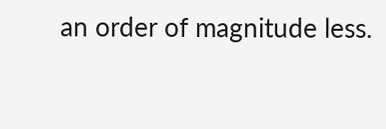an order of magnitude less.